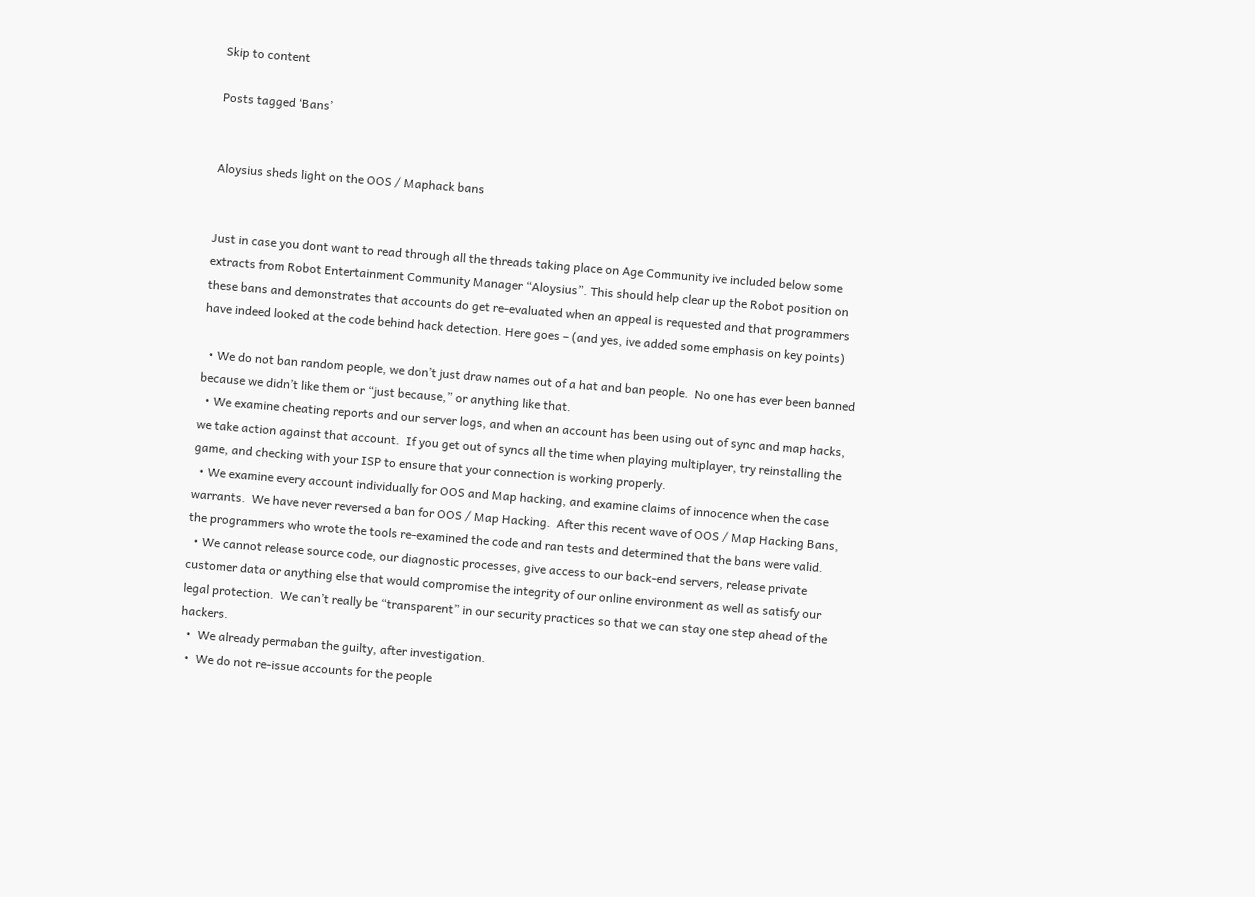Skip to content

Posts tagged ‘Bans’


Aloysius sheds light on the OOS / Maphack bans


Just in case you dont want to read through all the threads taking place on Age Community ive included below some extracts from Robot Entertainment Community Manager “Aloysius”. This should help clear up the Robot position on these bans and demonstrates that accounts do get re-evaluated when an appeal is requested and that programmers have indeed looked at the code behind hack detection. Here goes – (and yes, ive added some emphasis on key points)

  • We do not ban random people, we don’t just draw names out of a hat and ban people.  No one has ever been banned because we didn’t like them or “just because,” or anything like that.
  • We examine cheating reports and our server logs, and when an account has been using out of sync and map hacks, we take action against that account.  If you get out of syncs all the time when playing multiplayer, try reinstalling the game, and checking with your ISP to ensure that your connection is working properly.
  • We examine every account individually for OOS and Map hacking, and examine claims of innocence when the case warrants.  We have never reversed a ban for OOS / Map Hacking.  After this recent wave of OOS / Map Hacking Bans, the programmers who wrote the tools re-examined the code and ran tests and determined that the bans were valid.
  • We cannot release source code, our diagnostic processes, give access to our back-end servers, release private customer data or anything else that would compromise the integrity of our online environment as well as satisfy our legal protection.  We can’t really be “transparent” in our security practices so that we can stay one step ahead of the hackers.
  •  We already permaban the guilty, after investigation.
  •  We do not re-issue accounts for the people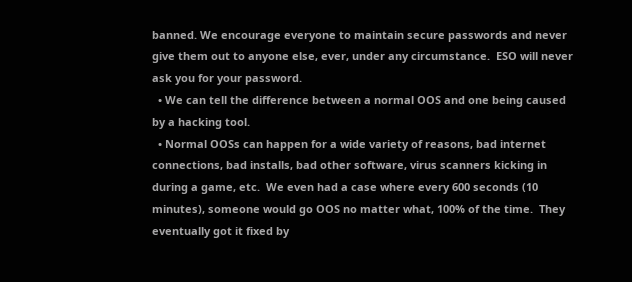banned. We encourage everyone to maintain secure passwords and never give them out to anyone else, ever, under any circumstance.  ESO will never ask you for your password.
  • We can tell the difference between a normal OOS and one being caused by a hacking tool.
  • Normal OOSs can happen for a wide variety of reasons, bad internet connections, bad installs, bad other software, virus scanners kicking in during a game, etc.  We even had a case where every 600 seconds (10 minutes), someone would go OOS no matter what, 100% of the time.  They eventually got it fixed by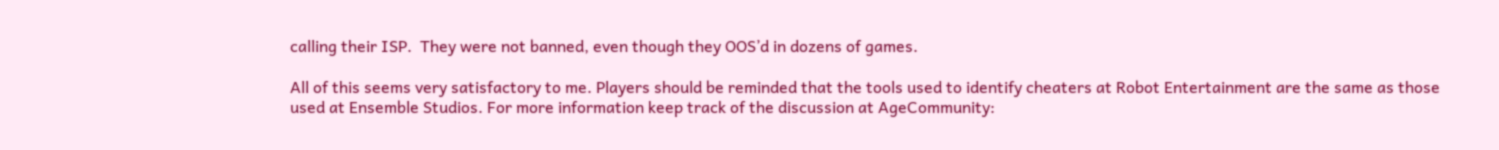calling their ISP.  They were not banned, even though they OOS’d in dozens of games.

All of this seems very satisfactory to me. Players should be reminded that the tools used to identify cheaters at Robot Entertainment are the same as those used at Ensemble Studios. For more information keep track of the discussion at AgeCommunity: